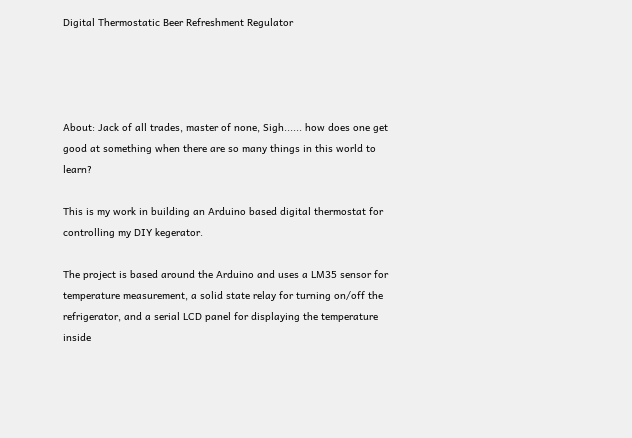Digital Thermostatic Beer Refreshment Regulator




About: Jack of all trades, master of none, Sigh...... how does one get good at something when there are so many things in this world to learn?

This is my work in building an Arduino based digital thermostat for controlling my DIY kegerator.

The project is based around the Arduino and uses a LM35 sensor for temperature measurement, a solid state relay for turning on/off the refrigerator, and a serial LCD panel for displaying the temperature inside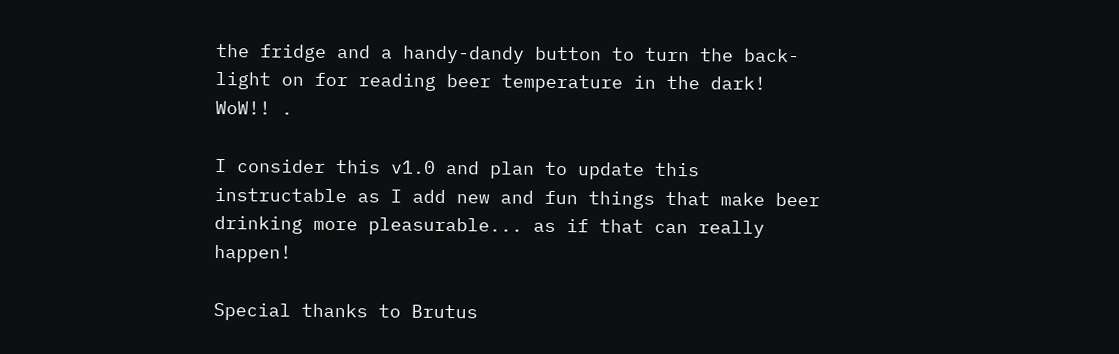the fridge and a handy-dandy button to turn the back-light on for reading beer temperature in the dark! WoW!! .

I consider this v1.0 and plan to update this instructable as I add new and fun things that make beer drinking more pleasurable... as if that can really happen!

Special thanks to Brutus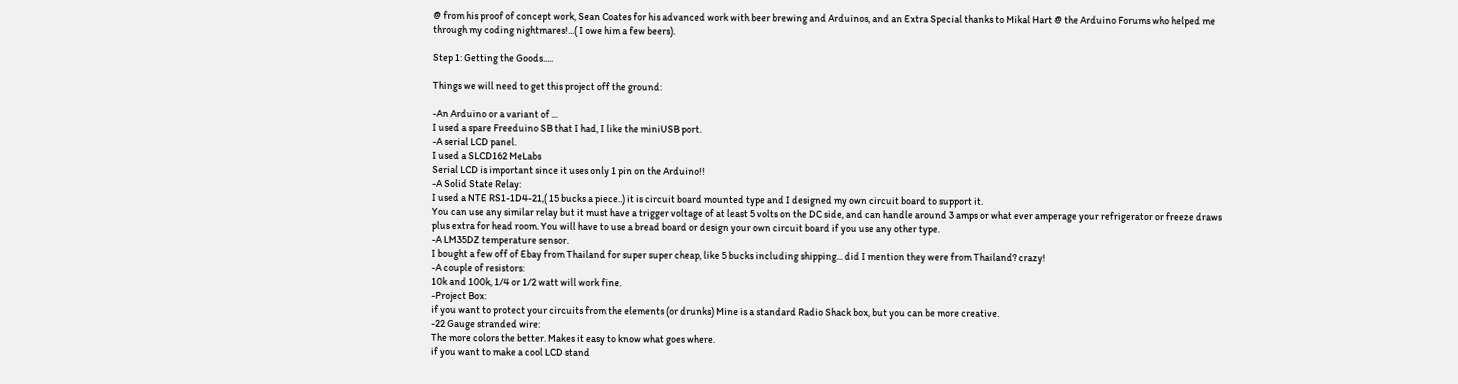@ from his proof of concept work, Sean Coates for his advanced work with beer brewing and Arduinos, and an Extra Special thanks to Mikal Hart @ the Arduino Forums who helped me through my coding nightmares!...( I owe him a few beers).

Step 1: Getting the Goods.....

Things we will need to get this project off the ground:

-An Arduino or a variant of ...
I used a spare Freeduino SB that I had, I like the miniUSB port.
-A serial LCD panel.
I used a SLCD162 MeLabs
Serial LCD is important since it uses only 1 pin on the Arduino!!
-A Solid State Relay:
I used a NTE RS1-1D4-21,( 15 bucks a piece..) it is circuit board mounted type and I designed my own circuit board to support it.
You can use any similar relay but it must have a trigger voltage of at least 5 volts on the DC side, and can handle around 3 amps or what ever amperage your refrigerator or freeze draws plus extra for head room. You will have to use a bread board or design your own circuit board if you use any other type.
-A LM35DZ temperature sensor.
I bought a few off of Ebay from Thailand for super super cheap, like 5 bucks including shipping... did I mention they were from Thailand? crazy!
-A couple of resistors:
10k and 100k, 1/4 or 1/2 watt will work fine.
-Project Box:
if you want to protect your circuits from the elements (or drunks) Mine is a standard Radio Shack box, but you can be more creative.
-22 Gauge stranded wire:
The more colors the better. Makes it easy to know what goes where.
if you want to make a cool LCD stand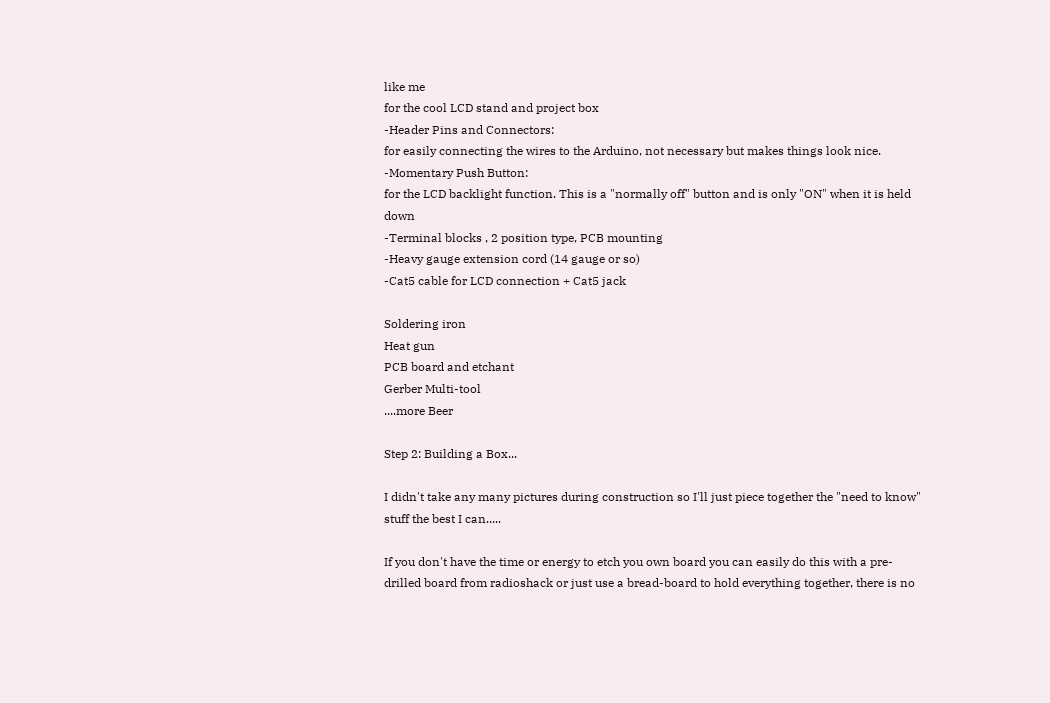like me
for the cool LCD stand and project box
-Header Pins and Connectors:
for easily connecting the wires to the Arduino, not necessary but makes things look nice.
-Momentary Push Button:
for the LCD backlight function. This is a "normally off" button and is only "ON" when it is held down
-Terminal blocks , 2 position type, PCB mounting
-Heavy gauge extension cord (14 gauge or so)
-Cat5 cable for LCD connection + Cat5 jack

Soldering iron
Heat gun
PCB board and etchant
Gerber Multi-tool
....more Beer

Step 2: Building a Box...

I didn't take any many pictures during construction so I'll just piece together the "need to know" stuff the best I can.....

If you don't have the time or energy to etch you own board you can easily do this with a pre-drilled board from radioshack or just use a bread-board to hold everything together, there is no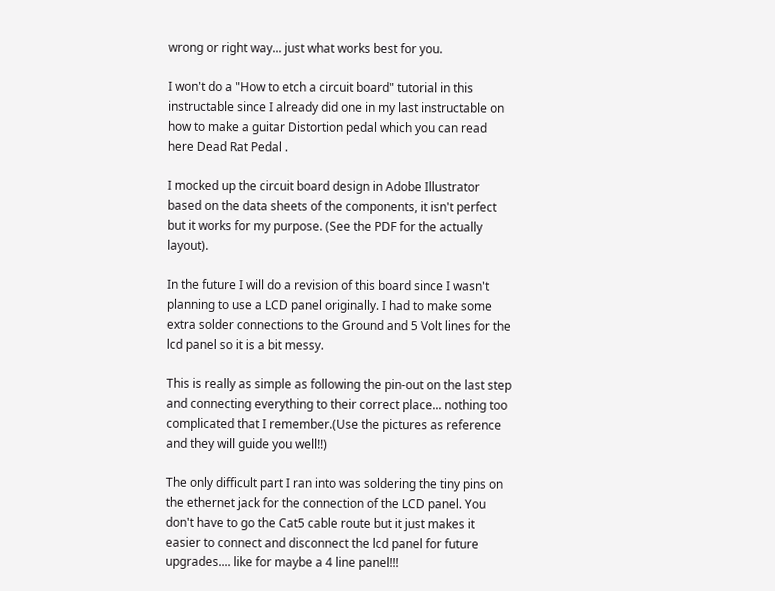wrong or right way... just what works best for you.

I won't do a "How to etch a circuit board" tutorial in this instructable since I already did one in my last instructable on how to make a guitar Distortion pedal which you can read here Dead Rat Pedal .

I mocked up the circuit board design in Adobe Illustrator based on the data sheets of the components, it isn't perfect but it works for my purpose. (See the PDF for the actually layout).

In the future I will do a revision of this board since I wasn't planning to use a LCD panel originally. I had to make some extra solder connections to the Ground and 5 Volt lines for the lcd panel so it is a bit messy.

This is really as simple as following the pin-out on the last step and connecting everything to their correct place... nothing too complicated that I remember.(Use the pictures as reference and they will guide you well!!)

The only difficult part I ran into was soldering the tiny pins on the ethernet jack for the connection of the LCD panel. You don't have to go the Cat5 cable route but it just makes it easier to connect and disconnect the lcd panel for future upgrades.... like for maybe a 4 line panel!!!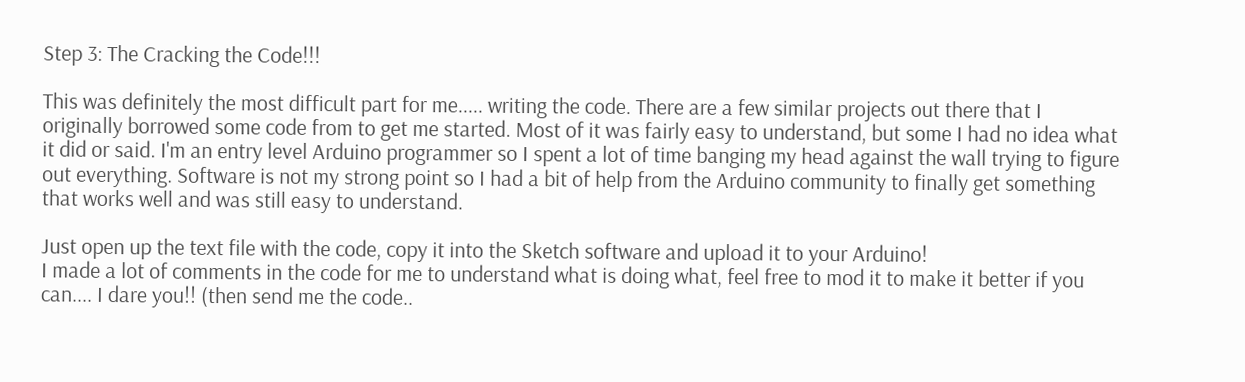Step 3: The Cracking the Code!!!

This was definitely the most difficult part for me..... writing the code. There are a few similar projects out there that I originally borrowed some code from to get me started. Most of it was fairly easy to understand, but some I had no idea what it did or said. I'm an entry level Arduino programmer so I spent a lot of time banging my head against the wall trying to figure out everything. Software is not my strong point so I had a bit of help from the Arduino community to finally get something that works well and was still easy to understand.

Just open up the text file with the code, copy it into the Sketch software and upload it to your Arduino!
I made a lot of comments in the code for me to understand what is doing what, feel free to mod it to make it better if you can.... I dare you!! (then send me the code..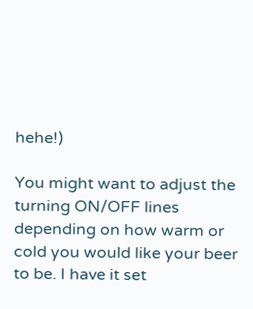hehe!)

You might want to adjust the turning ON/OFF lines depending on how warm or cold you would like your beer to be. I have it set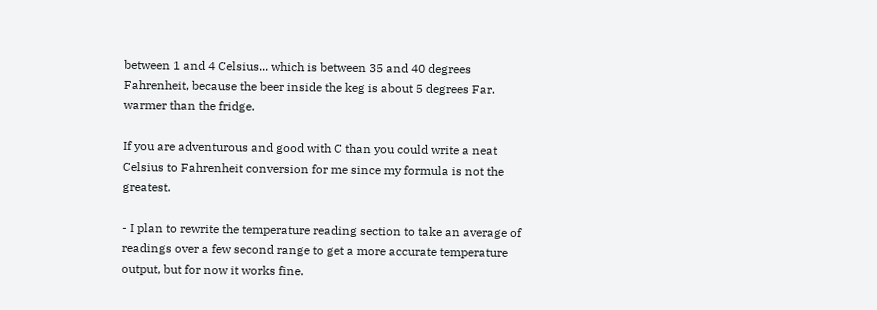between 1 and 4 Celsius... which is between 35 and 40 degrees Fahrenheit, because the beer inside the keg is about 5 degrees Far. warmer than the fridge.

If you are adventurous and good with C than you could write a neat Celsius to Fahrenheit conversion for me since my formula is not the greatest.

- I plan to rewrite the temperature reading section to take an average of readings over a few second range to get a more accurate temperature output, but for now it works fine.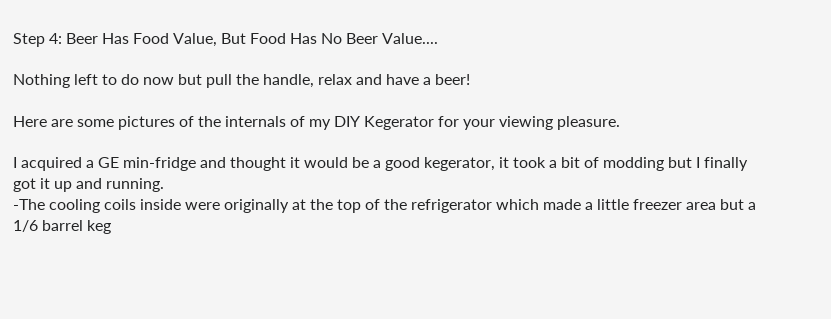Step 4: Beer Has Food Value, But Food Has No Beer Value....

Nothing left to do now but pull the handle, relax and have a beer!

Here are some pictures of the internals of my DIY Kegerator for your viewing pleasure.

I acquired a GE min-fridge and thought it would be a good kegerator, it took a bit of modding but I finally got it up and running.
-The cooling coils inside were originally at the top of the refrigerator which made a little freezer area but a 1/6 barrel keg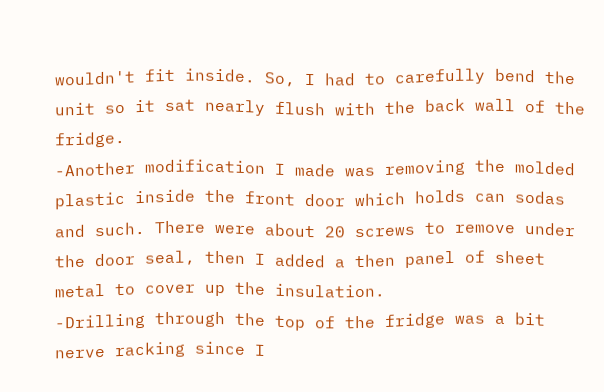wouldn't fit inside. So, I had to carefully bend the unit so it sat nearly flush with the back wall of the fridge.
-Another modification I made was removing the molded plastic inside the front door which holds can sodas and such. There were about 20 screws to remove under the door seal, then I added a then panel of sheet metal to cover up the insulation.
-Drilling through the top of the fridge was a bit nerve racking since I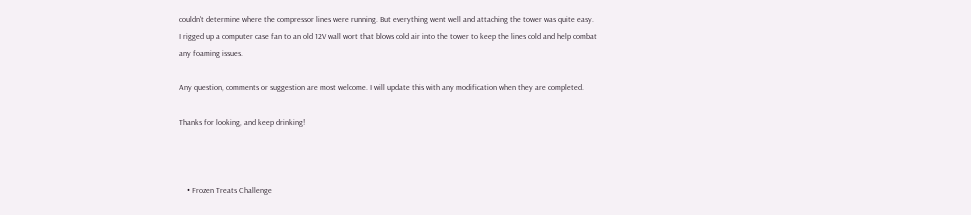couldn't determine where the compressor lines were running. But everything went well and attaching the tower was quite easy.
I rigged up a computer case fan to an old 12V wall wort that blows cold air into the tower to keep the lines cold and help combat any foaming issues.

Any question, comments or suggestion are most welcome. I will update this with any modification when they are completed.

Thanks for looking, and keep drinking!



    • Frozen Treats Challenge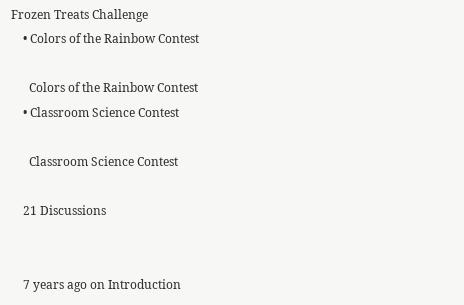Frozen Treats Challenge
    • Colors of the Rainbow Contest

      Colors of the Rainbow Contest
    • Classroom Science Contest

      Classroom Science Contest

    21 Discussions


    7 years ago on Introduction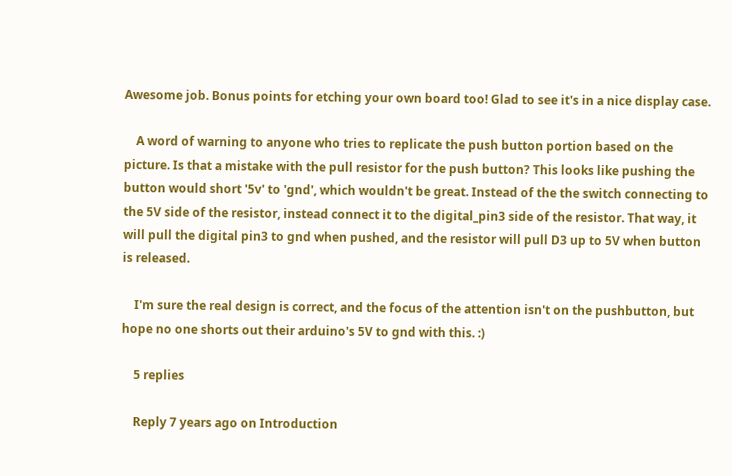Awesome job. Bonus points for etching your own board too! Glad to see it's in a nice display case.

    A word of warning to anyone who tries to replicate the push button portion based on the picture. Is that a mistake with the pull resistor for the push button? This looks like pushing the button would short '5v' to 'gnd', which wouldn't be great. Instead of the the switch connecting to the 5V side of the resistor, instead connect it to the digital_pin3 side of the resistor. That way, it will pull the digital pin3 to gnd when pushed, and the resistor will pull D3 up to 5V when button is released.

    I'm sure the real design is correct, and the focus of the attention isn't on the pushbutton, but hope no one shorts out their arduino's 5V to gnd with this. :)

    5 replies

    Reply 7 years ago on Introduction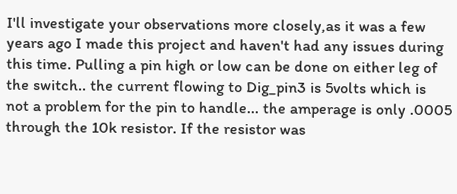I'll investigate your observations more closely,as it was a few years ago I made this project and haven't had any issues during this time. Pulling a pin high or low can be done on either leg of the switch.. the current flowing to Dig_pin3 is 5volts which is not a problem for the pin to handle... the amperage is only .0005 through the 10k resistor. If the resistor was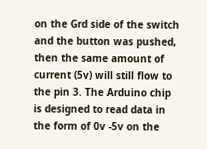on the Grd side of the switch and the button was pushed, then the same amount of current (5v) will still flow to the pin 3. The Arduino chip is designed to read data in the form of 0v -5v on the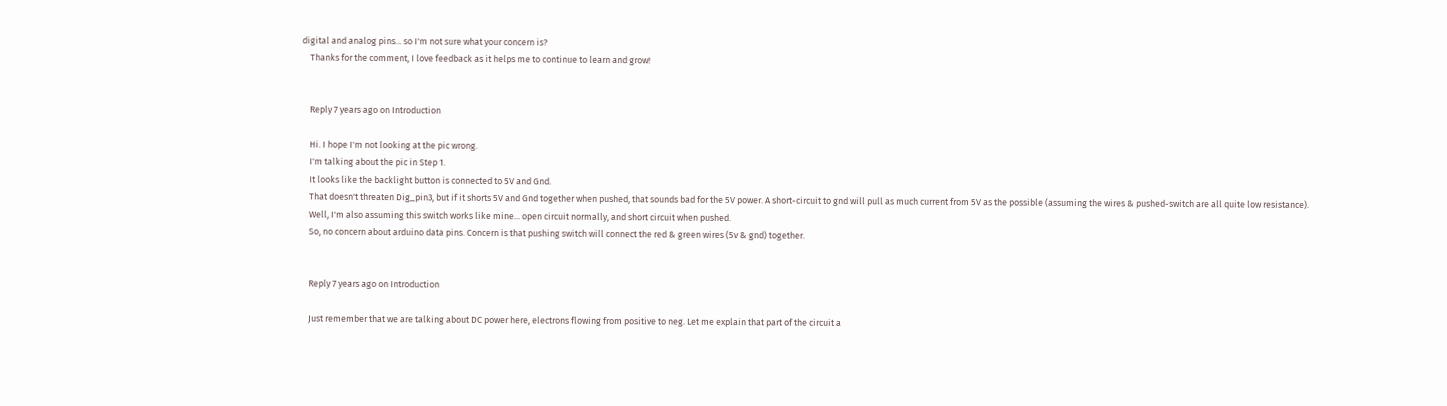digital and analog pins... so I'm not sure what your concern is?
    Thanks for the comment, I love feedback as it helps me to continue to learn and grow!


    Reply 7 years ago on Introduction

    Hi. I hope I'm not looking at the pic wrong.
    I'm talking about the pic in Step 1.
    It looks like the backlight button is connected to 5V and Gnd.
    That doesn't threaten Dig_pin3, but if it shorts 5V and Gnd together when pushed, that sounds bad for the 5V power. A short-circuit to gnd will pull as much current from 5V as the possible (assuming the wires & pushed-switch are all quite low resistance).
    Well, I'm also assuming this switch works like mine... open circuit normally, and short circuit when pushed.
    So, no concern about arduino data pins. Concern is that pushing switch will connect the red & green wires (5v & gnd) together.


    Reply 7 years ago on Introduction

    Just remember that we are talking about DC power here, electrons flowing from positive to neg. Let me explain that part of the circuit a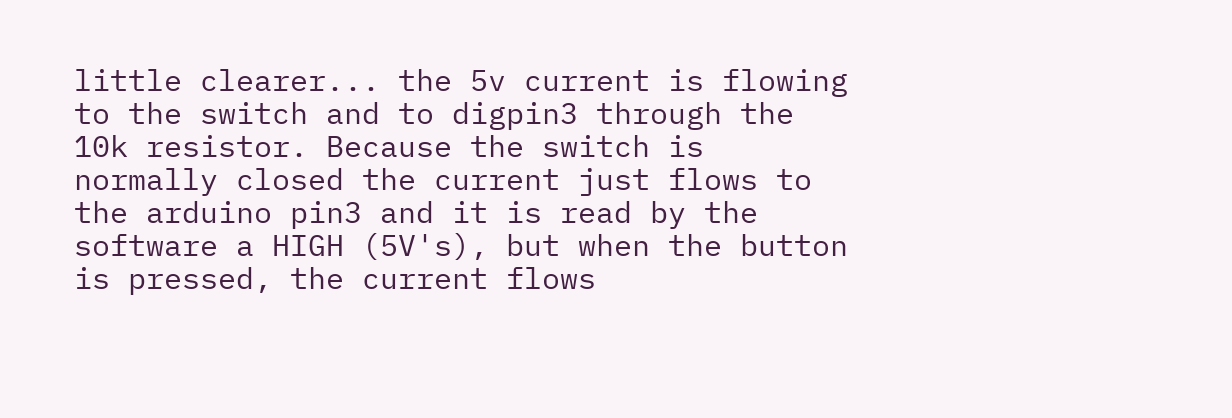little clearer... the 5v current is flowing to the switch and to digpin3 through the 10k resistor. Because the switch is normally closed the current just flows to the arduino pin3 and it is read by the software a HIGH (5V's), but when the button is pressed, the current flows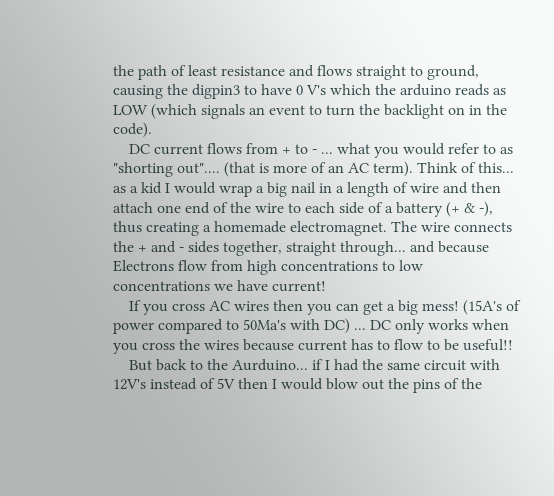the path of least resistance and flows straight to ground, causing the digpin3 to have 0 V's which the arduino reads as LOW (which signals an event to turn the backlight on in the code).
    DC current flows from + to - ... what you would refer to as "shorting out".... (that is more of an AC term). Think of this... as a kid I would wrap a big nail in a length of wire and then attach one end of the wire to each side of a battery (+ & -), thus creating a homemade electromagnet. The wire connects the + and - sides together, straight through... and because Electrons flow from high concentrations to low concentrations we have current!
    If you cross AC wires then you can get a big mess! (15A's of power compared to 50Ma's with DC) ... DC only works when you cross the wires because current has to flow to be useful!!
    But back to the Aurduino... if I had the same circuit with 12V's instead of 5V then I would blow out the pins of the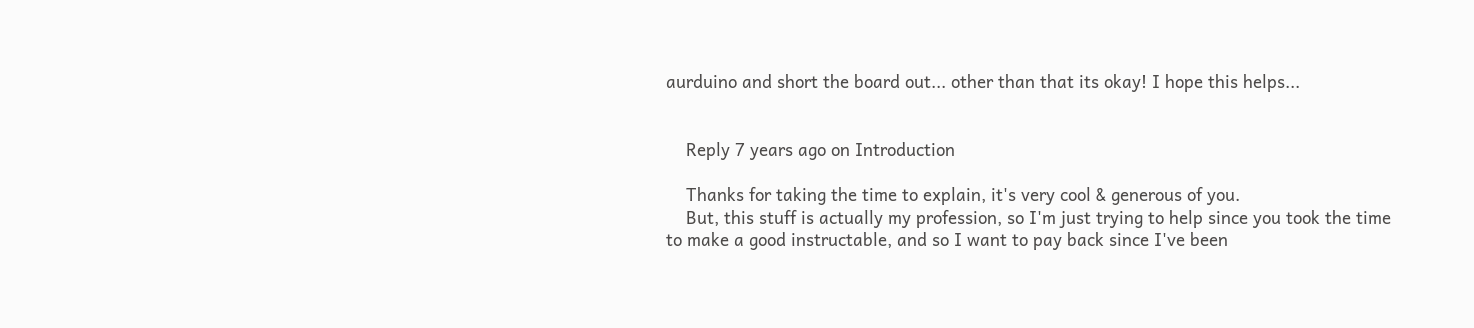aurduino and short the board out... other than that its okay! I hope this helps...


    Reply 7 years ago on Introduction

    Thanks for taking the time to explain, it's very cool & generous of you.
    But, this stuff is actually my profession, so I'm just trying to help since you took the time to make a good instructable, and so I want to pay back since I've been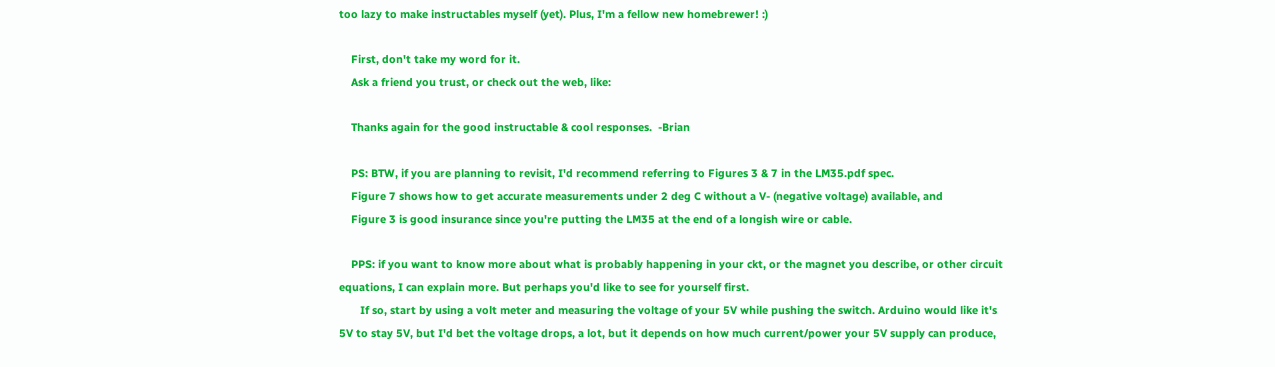too lazy to make instructables myself (yet). Plus, I'm a fellow new homebrewer! :)

    First, don't take my word for it.
    Ask a friend you trust, or check out the web, like:

    Thanks again for the good instructable & cool responses.  -Brian

    PS: BTW, if you are planning to revisit, I'd recommend referring to Figures 3 & 7 in the LM35.pdf spec.
    Figure 7 shows how to get accurate measurements under 2 deg C without a V- (negative voltage) available, and
    Figure 3 is good insurance since you're putting the LM35 at the end of a longish wire or cable.

    PPS: if you want to know more about what is probably happening in your ckt, or the magnet you describe, or other circuit equations, I can explain more. But perhaps you'd like to see for yourself first.
       If so, start by using a volt meter and measuring the voltage of your 5V while pushing the switch. Arduino would like it's 5V to stay 5V, but I'd bet the voltage drops, a lot, but it depends on how much current/power your 5V supply can produce,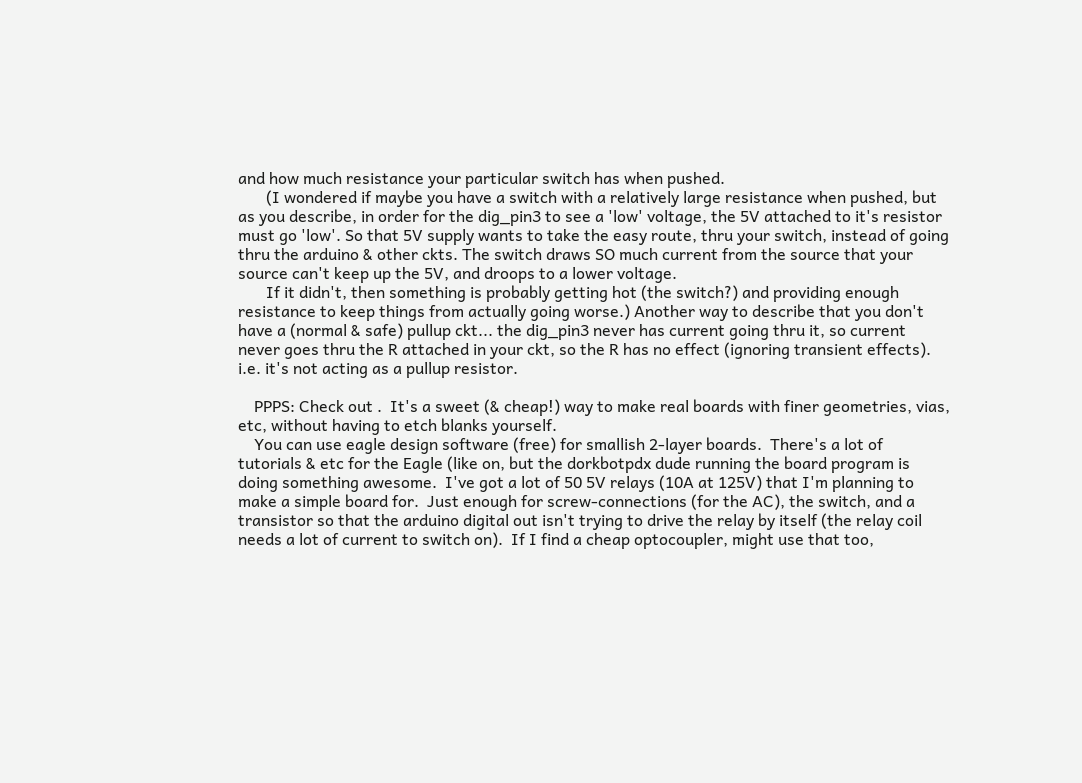and how much resistance your particular switch has when pushed.
       (I wondered if maybe you have a switch with a relatively large resistance when pushed, but as you describe, in order for the dig_pin3 to see a 'low' voltage, the 5V attached to it's resistor must go 'low'. So that 5V supply wants to take the easy route, thru your switch, instead of going thru the arduino & other ckts. The switch draws SO much current from the source that your source can't keep up the 5V, and droops to a lower voltage.
       If it didn't, then something is probably getting hot (the switch?) and providing enough resistance to keep things from actually going worse.) Another way to describe that you don't have a (normal & safe) pullup ckt... the dig_pin3 never has current going thru it, so current never goes thru the R attached in your ckt, so the R has no effect (ignoring transient effects). i.e. it's not acting as a pullup resistor.

    PPPS: Check out .  It's a sweet (& cheap!) way to make real boards with finer geometries, vias, etc, without having to etch blanks yourself.
    You can use eagle design software (free) for smallish 2-layer boards.  There's a lot of tutorials & etc for the Eagle (like on, but the dorkbotpdx dude running the board program is doing something awesome.  I've got a lot of 50 5V relays (10A at 125V) that I'm planning to make a simple board for.  Just enough for screw-connections (for the AC), the switch, and a transistor so that the arduino digital out isn't trying to drive the relay by itself (the relay coil needs a lot of current to switch on).  If I find a cheap optocoupler, might use that too,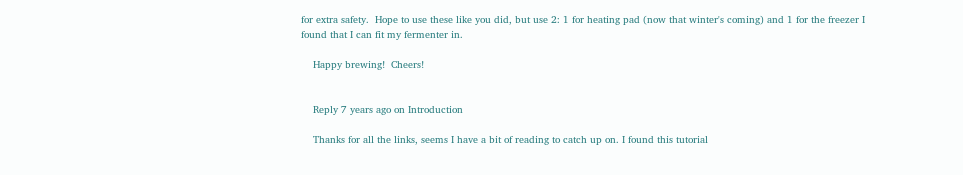for extra safety.  Hope to use these like you did, but use 2: 1 for heating pad (now that winter's coming) and 1 for the freezer I found that I can fit my fermenter in.

    Happy brewing!  Cheers!


    Reply 7 years ago on Introduction

    Thanks for all the links, seems I have a bit of reading to catch up on. I found this tutorial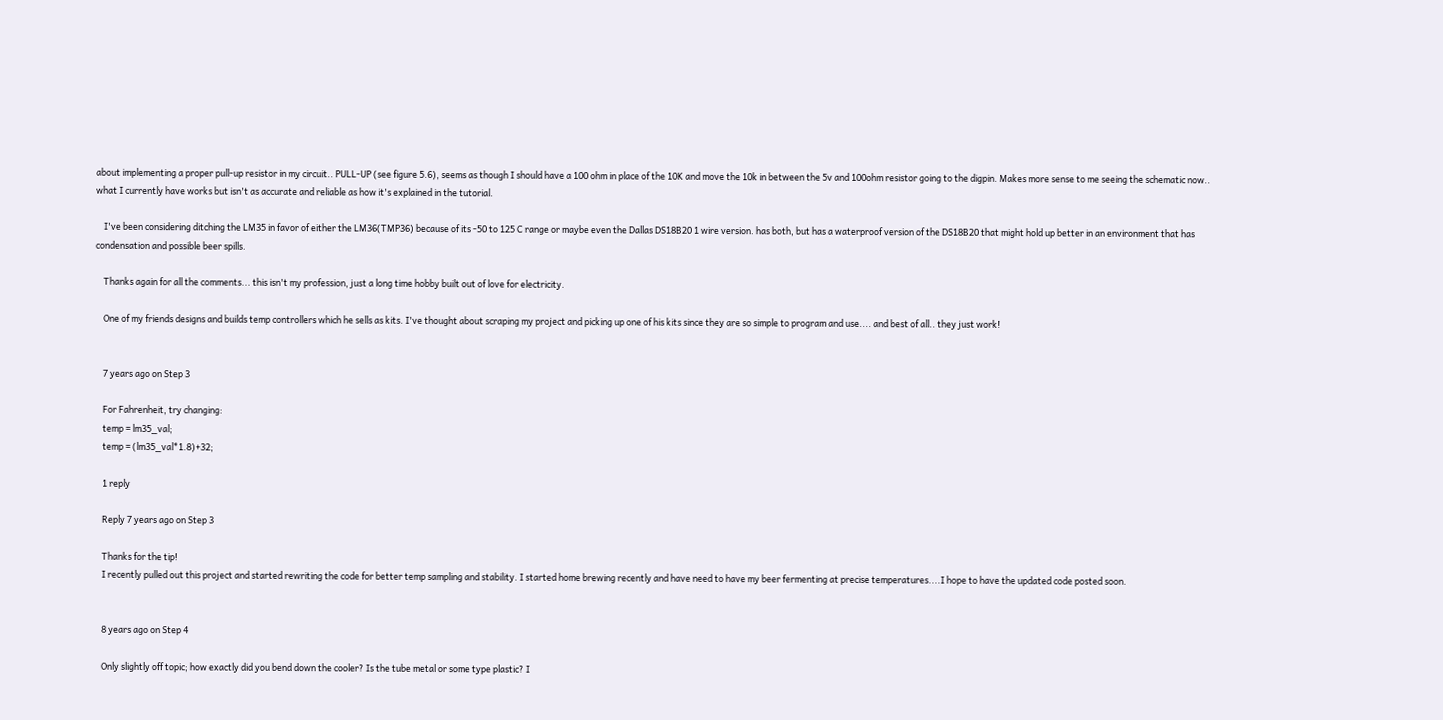about implementing a proper pull-up resistor in my circuit.. PULL-UP (see figure 5.6), seems as though I should have a 100 ohm in place of the 10K and move the 10k in between the 5v and 100ohm resistor going to the digpin. Makes more sense to me seeing the schematic now.. what I currently have works but isn't as accurate and reliable as how it's explained in the tutorial.

    I've been considering ditching the LM35 in favor of either the LM36(TMP36) because of its -50 to 125 C range or maybe even the Dallas DS18B20 1 wire version. has both, but has a waterproof version of the DS18B20 that might hold up better in an environment that has condensation and possible beer spills.

    Thanks again for all the comments... this isn't my profession, just a long time hobby built out of love for electricity.

    One of my friends designs and builds temp controllers which he sells as kits. I've thought about scraping my project and picking up one of his kits since they are so simple to program and use.... and best of all.. they just work!


    7 years ago on Step 3

    For Fahrenheit, try changing:
    temp = lm35_val;
    temp = (lm35_val*1.8)+32;

    1 reply

    Reply 7 years ago on Step 3

    Thanks for the tip!
    I recently pulled out this project and started rewriting the code for better temp sampling and stability. I started home brewing recently and have need to have my beer fermenting at precise temperatures....I hope to have the updated code posted soon.


    8 years ago on Step 4

    Only slightly off topic; how exactly did you bend down the cooler? Is the tube metal or some type plastic? I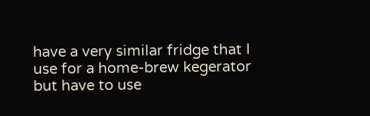have a very similar fridge that I use for a home-brew kegerator but have to use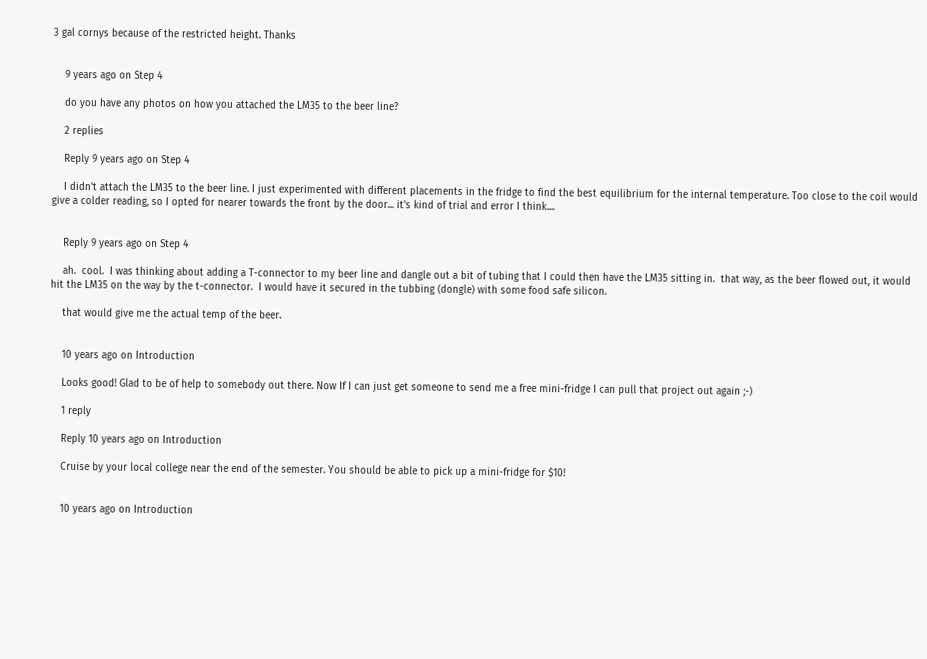3 gal cornys because of the restricted height. Thanks


    9 years ago on Step 4

    do you have any photos on how you attached the LM35 to the beer line?

    2 replies

    Reply 9 years ago on Step 4

    I didn't attach the LM35 to the beer line. I just experimented with different placements in the fridge to find the best equilibrium for the internal temperature. Too close to the coil would give a colder reading, so I opted for nearer towards the front by the door... it's kind of trial and error I think....


    Reply 9 years ago on Step 4

    ah.  cool.  I was thinking about adding a T-connector to my beer line and dangle out a bit of tubing that I could then have the LM35 sitting in.  that way, as the beer flowed out, it would hit the LM35 on the way by the t-connector.  I would have it secured in the tubbing (dongle) with some food safe silicon.

    that would give me the actual temp of the beer.


    10 years ago on Introduction

    Looks good! Glad to be of help to somebody out there. Now If I can just get someone to send me a free mini-fridge I can pull that project out again ;-)

    1 reply

    Reply 10 years ago on Introduction

    Cruise by your local college near the end of the semester. You should be able to pick up a mini-fridge for $10!


    10 years ago on Introduction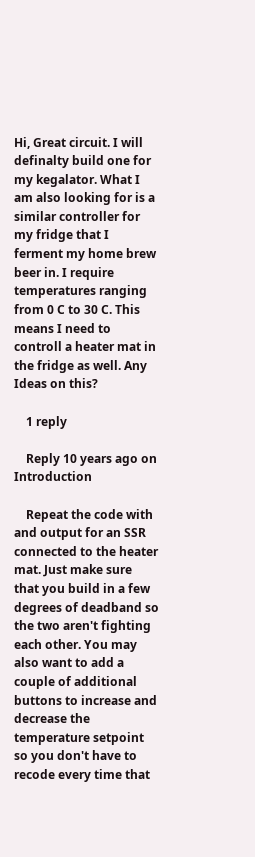Hi, Great circuit. I will definalty build one for my kegalator. What I am also looking for is a similar controller for my fridge that I ferment my home brew beer in. I require temperatures ranging from 0 C to 30 C. This means I need to controll a heater mat in the fridge as well. Any Ideas on this?

    1 reply

    Reply 10 years ago on Introduction

    Repeat the code with and output for an SSR connected to the heater mat. Just make sure that you build in a few degrees of deadband so the two aren't fighting each other. You may also want to add a couple of additional buttons to increase and decrease the temperature setpoint so you don't have to recode every time that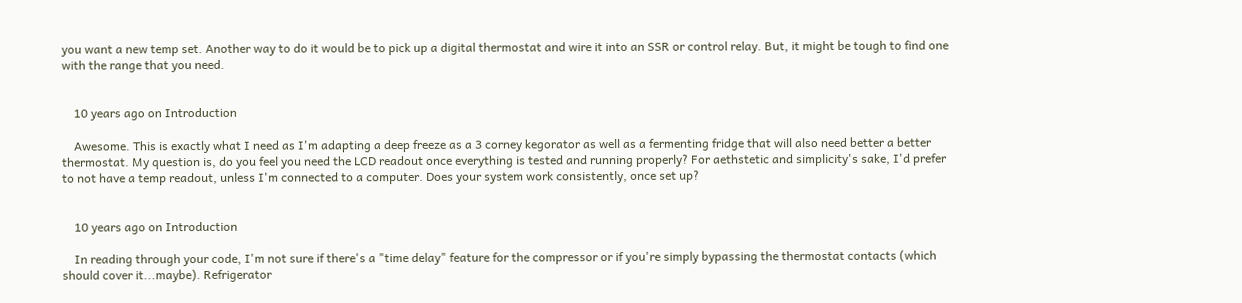you want a new temp set. Another way to do it would be to pick up a digital thermostat and wire it into an SSR or control relay. But, it might be tough to find one with the range that you need.


    10 years ago on Introduction

    Awesome. This is exactly what I need as I'm adapting a deep freeze as a 3 corney kegorator as well as a fermenting fridge that will also need better a better thermostat. My question is, do you feel you need the LCD readout once everything is tested and running properly? For aethstetic and simplicity's sake, I'd prefer to not have a temp readout, unless I'm connected to a computer. Does your system work consistently, once set up?


    10 years ago on Introduction

    In reading through your code, I'm not sure if there's a "time delay" feature for the compressor or if you're simply bypassing the thermostat contacts (which should cover it...maybe). Refrigerator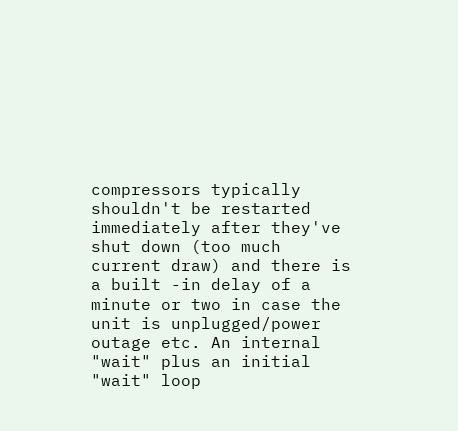compressors typically shouldn't be restarted immediately after they've shut down (too much current draw) and there is a built -in delay of a minute or two in case the unit is unplugged/power outage etc. An internal "wait" plus an initial "wait" loop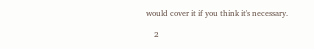would cover it if you think it's necessary.

    2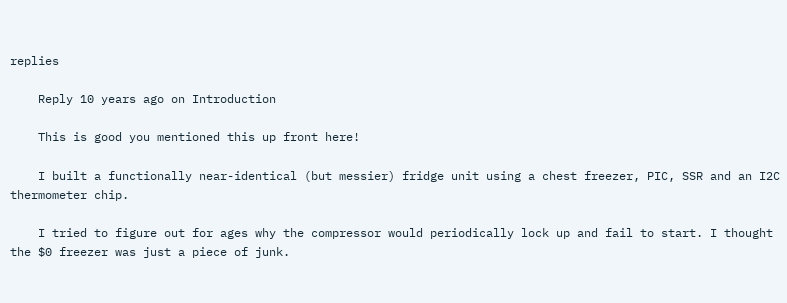replies

    Reply 10 years ago on Introduction

    This is good you mentioned this up front here!

    I built a functionally near-identical (but messier) fridge unit using a chest freezer, PIC, SSR and an I2C thermometer chip.

    I tried to figure out for ages why the compressor would periodically lock up and fail to start. I thought the $0 freezer was just a piece of junk.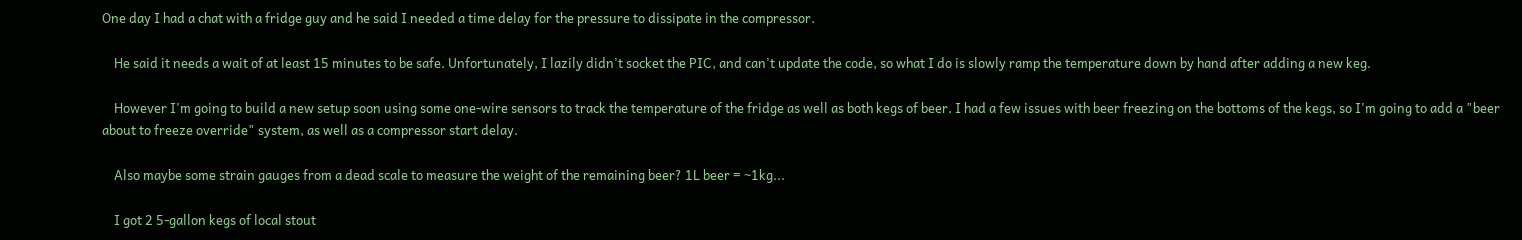One day I had a chat with a fridge guy and he said I needed a time delay for the pressure to dissipate in the compressor.

    He said it needs a wait of at least 15 minutes to be safe. Unfortunately, I lazily didn't socket the PIC, and can't update the code, so what I do is slowly ramp the temperature down by hand after adding a new keg.

    However I'm going to build a new setup soon using some one-wire sensors to track the temperature of the fridge as well as both kegs of beer. I had a few issues with beer freezing on the bottoms of the kegs, so I'm going to add a "beer about to freeze override" system, as well as a compressor start delay.

    Also maybe some strain gauges from a dead scale to measure the weight of the remaining beer? 1L beer = ~1kg...

    I got 2 5-gallon kegs of local stout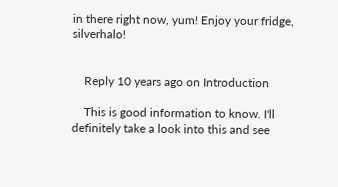in there right now, yum! Enjoy your fridge, silverhalo!


    Reply 10 years ago on Introduction

    This is good information to know. I'll definitely take a look into this and see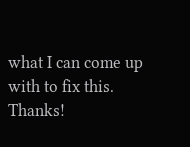what I can come up with to fix this. Thanks!